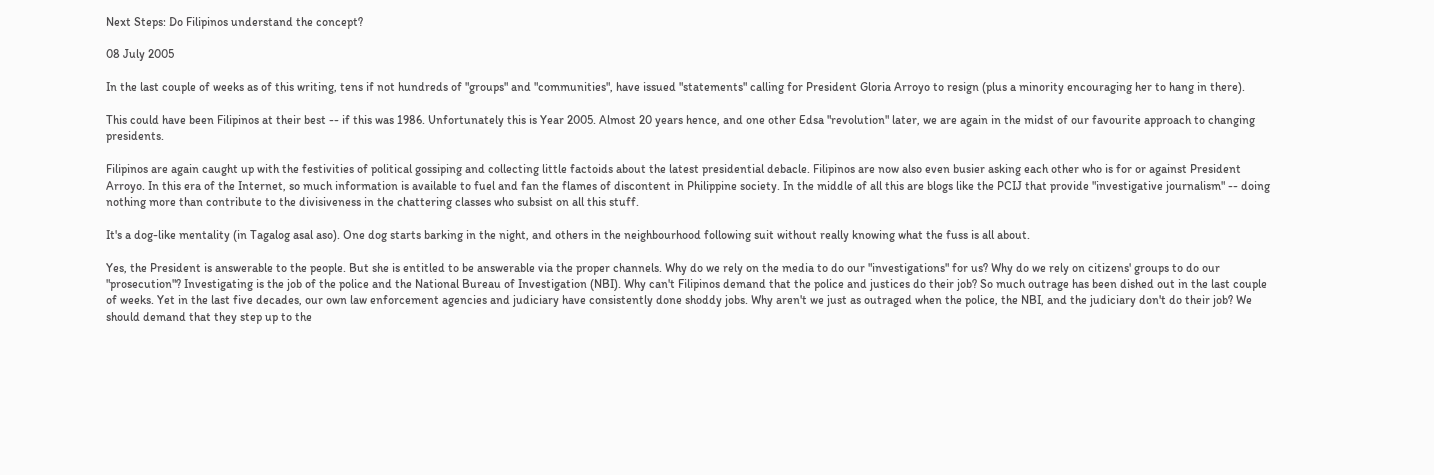Next Steps: Do Filipinos understand the concept?

08 July 2005

In the last couple of weeks as of this writing, tens if not hundreds of "groups" and "communities", have issued "statements" calling for President Gloria Arroyo to resign (plus a minority encouraging her to hang in there).

This could have been Filipinos at their best -- if this was 1986. Unfortunately this is Year 2005. Almost 20 years hence, and one other Edsa "revolution" later, we are again in the midst of our favourite approach to changing presidents.

Filipinos are again caught up with the festivities of political gossiping and collecting little factoids about the latest presidential debacle. Filipinos are now also even busier asking each other who is for or against President Arroyo. In this era of the Internet, so much information is available to fuel and fan the flames of discontent in Philippine society. In the middle of all this are blogs like the PCIJ that provide "investigative journalism" -- doing nothing more than contribute to the divisiveness in the chattering classes who subsist on all this stuff.

It's a dog-like mentality (in Tagalog asal aso). One dog starts barking in the night, and others in the neighbourhood following suit without really knowing what the fuss is all about.

Yes, the President is answerable to the people. But she is entitled to be answerable via the proper channels. Why do we rely on the media to do our "investigations" for us? Why do we rely on citizens' groups to do our "prosecution"? Investigating is the job of the police and the National Bureau of Investigation (NBI). Why can't Filipinos demand that the police and justices do their job? So much outrage has been dished out in the last couple of weeks. Yet in the last five decades, our own law enforcement agencies and judiciary have consistently done shoddy jobs. Why aren't we just as outraged when the police, the NBI, and the judiciary don't do their job? We should demand that they step up to the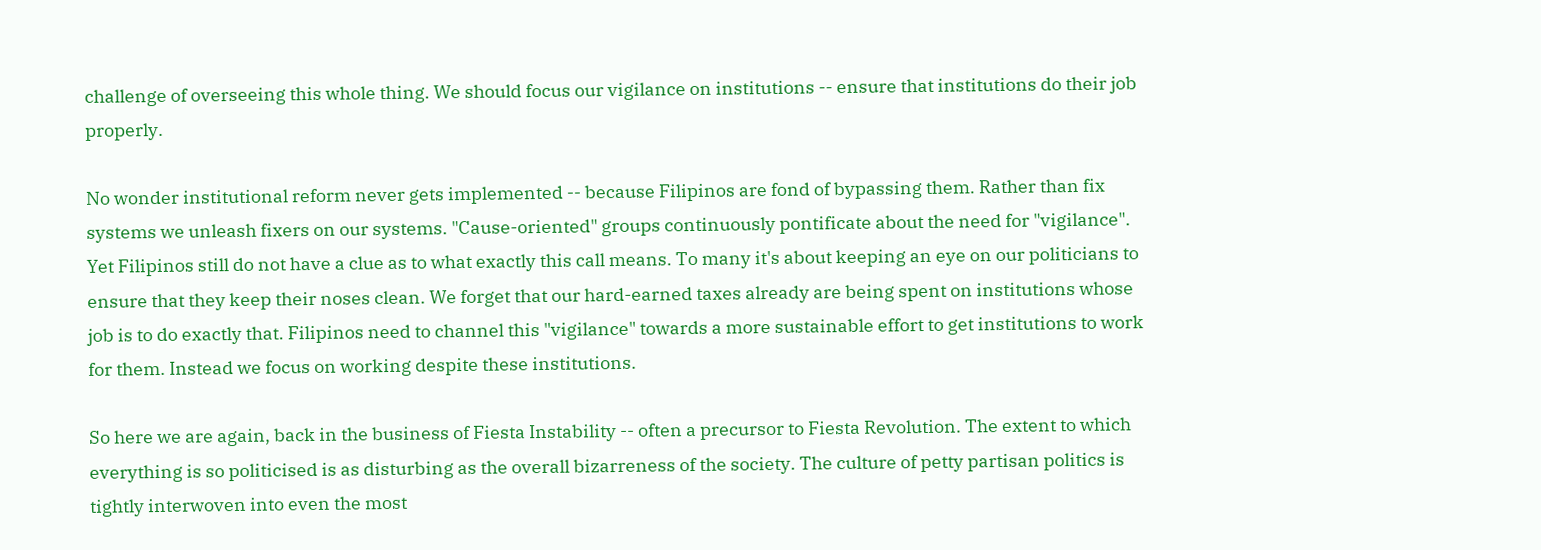challenge of overseeing this whole thing. We should focus our vigilance on institutions -- ensure that institutions do their job properly.

No wonder institutional reform never gets implemented -- because Filipinos are fond of bypassing them. Rather than fix systems we unleash fixers on our systems. "Cause-oriented" groups continuously pontificate about the need for "vigilance". Yet Filipinos still do not have a clue as to what exactly this call means. To many it's about keeping an eye on our politicians to ensure that they keep their noses clean. We forget that our hard-earned taxes already are being spent on institutions whose job is to do exactly that. Filipinos need to channel this "vigilance" towards a more sustainable effort to get institutions to work for them. Instead we focus on working despite these institutions.

So here we are again, back in the business of Fiesta Instability -- often a precursor to Fiesta Revolution. The extent to which everything is so politicised is as disturbing as the overall bizarreness of the society. The culture of petty partisan politics is tightly interwoven into even the most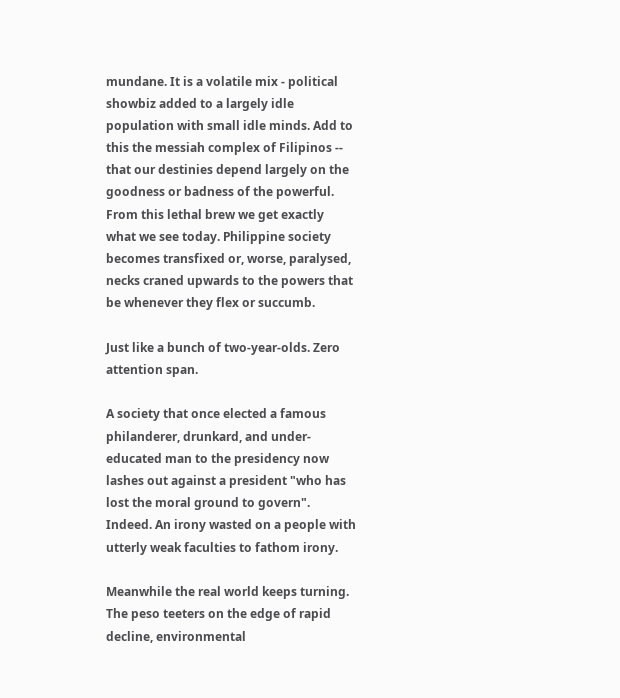mundane. It is a volatile mix - political showbiz added to a largely idle population with small idle minds. Add to this the messiah complex of Filipinos -- that our destinies depend largely on the goodness or badness of the powerful. From this lethal brew we get exactly what we see today. Philippine society becomes transfixed or, worse, paralysed, necks craned upwards to the powers that be whenever they flex or succumb.

Just like a bunch of two-year-olds. Zero attention span.

A society that once elected a famous philanderer, drunkard, and under-educated man to the presidency now lashes out against a president "who has lost the moral ground to govern". Indeed. An irony wasted on a people with utterly weak faculties to fathom irony.

Meanwhile the real world keeps turning. The peso teeters on the edge of rapid decline, environmental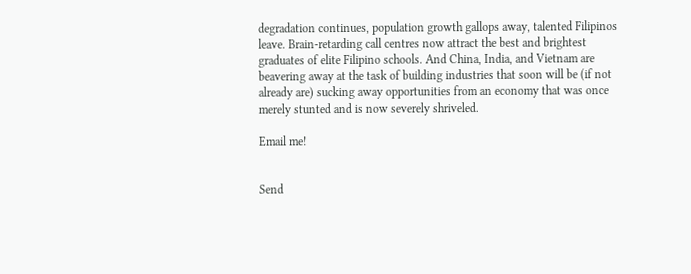degradation continues, population growth gallops away, talented Filipinos leave. Brain-retarding call centres now attract the best and brightest graduates of elite Filipino schools. And China, India, and Vietnam are beavering away at the task of building industries that soon will be (if not already are) sucking away opportunities from an economy that was once merely stunted and is now severely shriveled.

Email me!


Send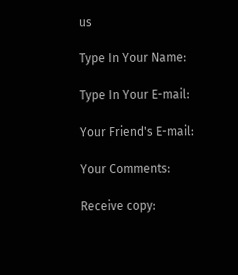us

Type In Your Name:

Type In Your E-mail:

Your Friend's E-mail:

Your Comments:

Receive copy: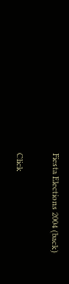Fiesta Elections 2004 (back)

Click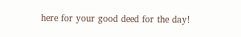here for your good deed for the day!